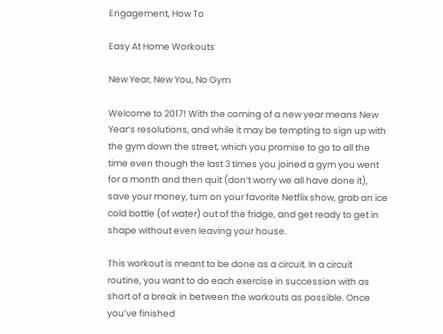Engagement, How To

Easy At Home Workouts

New Year, New You, No Gym

Welcome to 2017! With the coming of a new year means New Year’s resolutions, and while it may be tempting to sign up with the gym down the street, which you promise to go to all the time even though the last 3 times you joined a gym you went for a month and then quit (don’t worry we all have done it), save your money, turn on your favorite Netflix show, grab an ice cold bottle (of water) out of the fridge, and get ready to get in shape without even leaving your house.

This workout is meant to be done as a circuit. In a circuit routine, you want to do each exercise in succession with as short of a break in between the workouts as possible. Once you’ve finished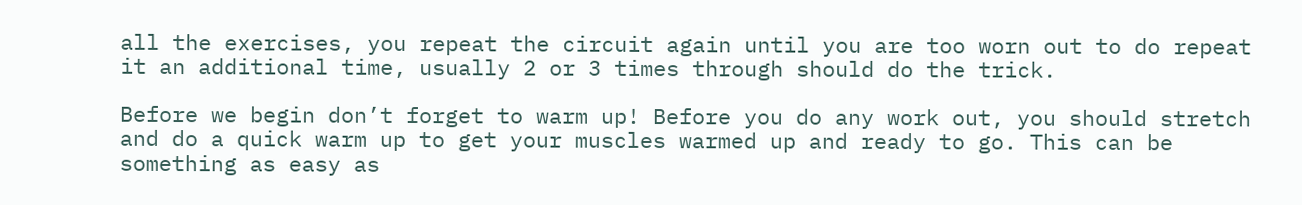all the exercises, you repeat the circuit again until you are too worn out to do repeat it an additional time, usually 2 or 3 times through should do the trick.

Before we begin don’t forget to warm up! Before you do any work out, you should stretch and do a quick warm up to get your muscles warmed up and ready to go. This can be something as easy as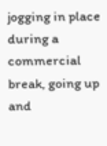jogging in place during a commercial break, going up and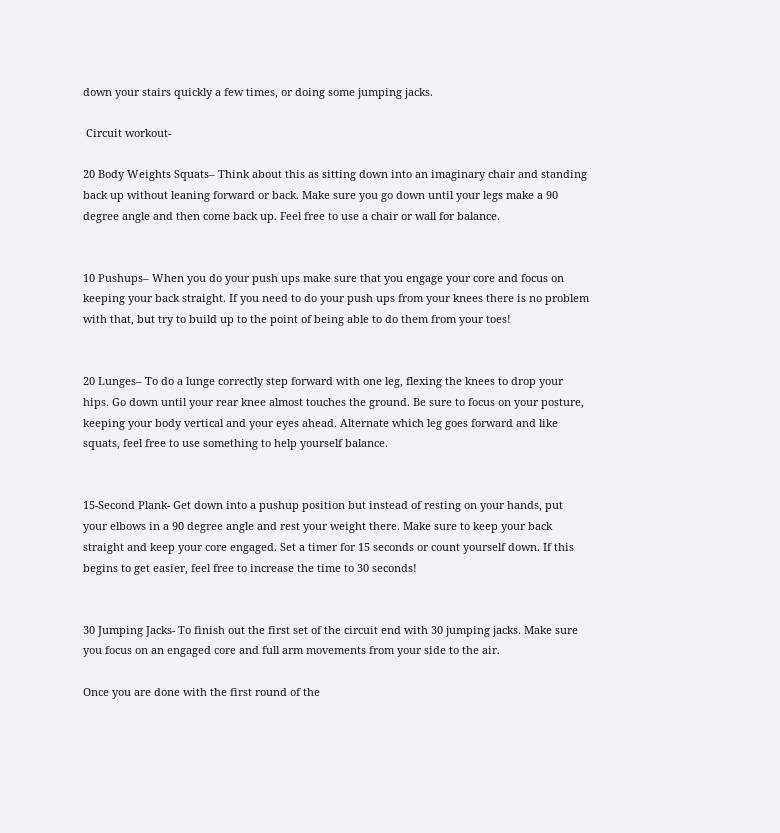down your stairs quickly a few times, or doing some jumping jacks.

 Circuit workout-

20 Body Weights Squats– Think about this as sitting down into an imaginary chair and standing back up without leaning forward or back. Make sure you go down until your legs make a 90 degree angle and then come back up. Feel free to use a chair or wall for balance.


10 Pushups– When you do your push ups make sure that you engage your core and focus on keeping your back straight. If you need to do your push ups from your knees there is no problem with that, but try to build up to the point of being able to do them from your toes!


20 Lunges– To do a lunge correctly step forward with one leg, flexing the knees to drop your hips. Go down until your rear knee almost touches the ground. Be sure to focus on your posture, keeping your body vertical and your eyes ahead. Alternate which leg goes forward and like squats, feel free to use something to help yourself balance.


15-Second Plank- Get down into a pushup position but instead of resting on your hands, put your elbows in a 90 degree angle and rest your weight there. Make sure to keep your back straight and keep your core engaged. Set a timer for 15 seconds or count yourself down. If this begins to get easier, feel free to increase the time to 30 seconds!


30 Jumping Jacks- To finish out the first set of the circuit end with 30 jumping jacks. Make sure you focus on an engaged core and full arm movements from your side to the air.

Once you are done with the first round of the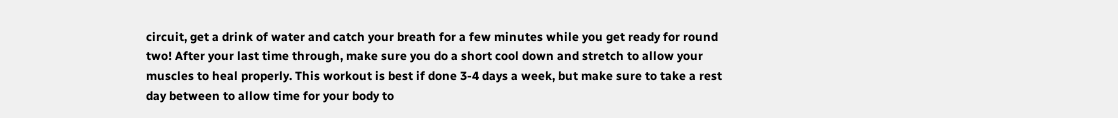circuit, get a drink of water and catch your breath for a few minutes while you get ready for round two! After your last time through, make sure you do a short cool down and stretch to allow your muscles to heal properly. This workout is best if done 3-4 days a week, but make sure to take a rest day between to allow time for your body to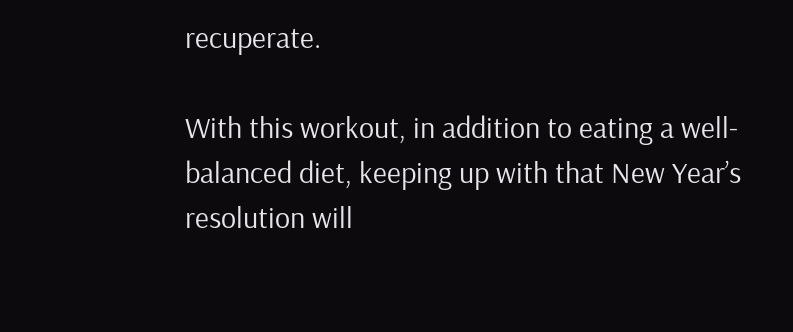recuperate.

With this workout, in addition to eating a well-balanced diet, keeping up with that New Year’s resolution will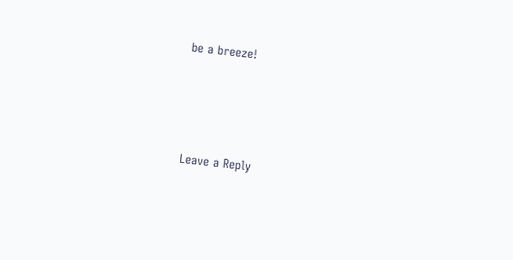be a breeze!




Leave a Reply